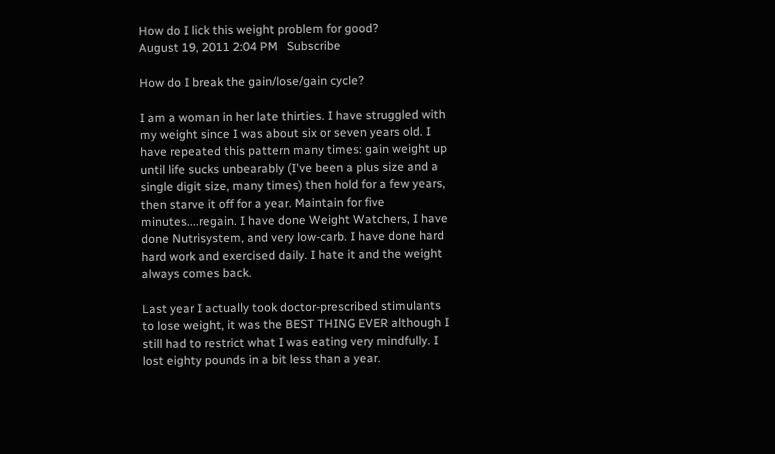How do I lick this weight problem for good?
August 19, 2011 2:04 PM   Subscribe

How do I break the gain/lose/gain cycle?

I am a woman in her late thirties. I have struggled with my weight since I was about six or seven years old. I have repeated this pattern many times: gain weight up until life sucks unbearably (I've been a plus size and a single digit size, many times) then hold for a few years, then starve it off for a year. Maintain for five minutes....regain. I have done Weight Watchers, I have done Nutrisystem, and very low-carb. I have done hard hard work and exercised daily. I hate it and the weight always comes back.

Last year I actually took doctor-prescribed stimulants to lose weight, it was the BEST THING EVER although I still had to restrict what I was eating very mindfully. I lost eighty pounds in a bit less than a year.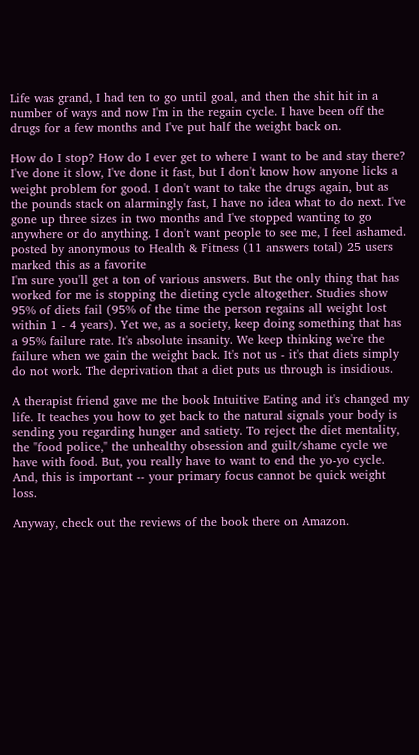Life was grand, I had ten to go until goal, and then the shit hit in a number of ways and now I'm in the regain cycle. I have been off the drugs for a few months and I've put half the weight back on.

How do I stop? How do I ever get to where I want to be and stay there? I've done it slow, I've done it fast, but I don't know how anyone licks a weight problem for good. I don't want to take the drugs again, but as the pounds stack on alarmingly fast, I have no idea what to do next. I've gone up three sizes in two months and I've stopped wanting to go anywhere or do anything. I don't want people to see me, I feel ashamed.
posted by anonymous to Health & Fitness (11 answers total) 25 users marked this as a favorite
I'm sure you'll get a ton of various answers. But the only thing that has worked for me is stopping the dieting cycle altogether. Studies show 95% of diets fail (95% of the time the person regains all weight lost within 1 - 4 years). Yet we, as a society, keep doing something that has a 95% failure rate. It's absolute insanity. We keep thinking we're the failure when we gain the weight back. It's not us - it's that diets simply do not work. The deprivation that a diet puts us through is insidious.

A therapist friend gave me the book Intuitive Eating and it's changed my life. It teaches you how to get back to the natural signals your body is sending you regarding hunger and satiety. To reject the diet mentality, the "food police," the unhealthy obsession and guilt/shame cycle we have with food. But, you really have to want to end the yo-yo cycle. And, this is important -- your primary focus cannot be quick weight loss.

Anyway, check out the reviews of the book there on Amazon.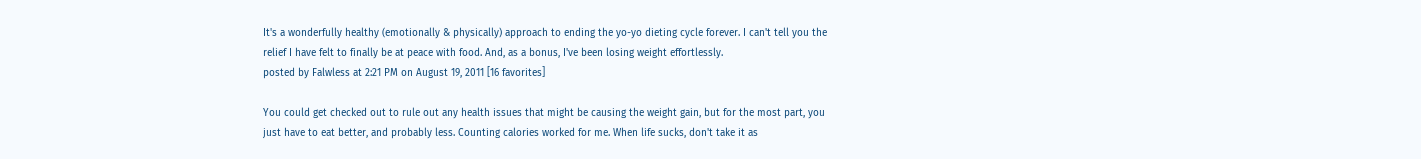It's a wonderfully healthy (emotionally & physically) approach to ending the yo-yo dieting cycle forever. I can't tell you the relief I have felt to finally be at peace with food. And, as a bonus, I've been losing weight effortlessly.
posted by Falwless at 2:21 PM on August 19, 2011 [16 favorites]

You could get checked out to rule out any health issues that might be causing the weight gain, but for the most part, you just have to eat better, and probably less. Counting calories worked for me. When life sucks, don't take it as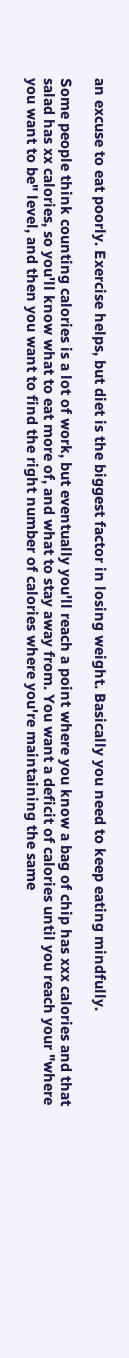an excuse to eat poorly. Exercise helps, but diet is the biggest factor in losing weight. Basically you need to keep eating mindfully.

Some people think counting calories is a lot of work, but eventually you'll reach a point where you know a bag of chip has xxx calories and that salad has xx calories, so you'll know what to eat more of, and what to stay away from. You want a deficit of calories until you reach your "where you want to be" level, and then you want to find the right number of calories where you're maintaining the same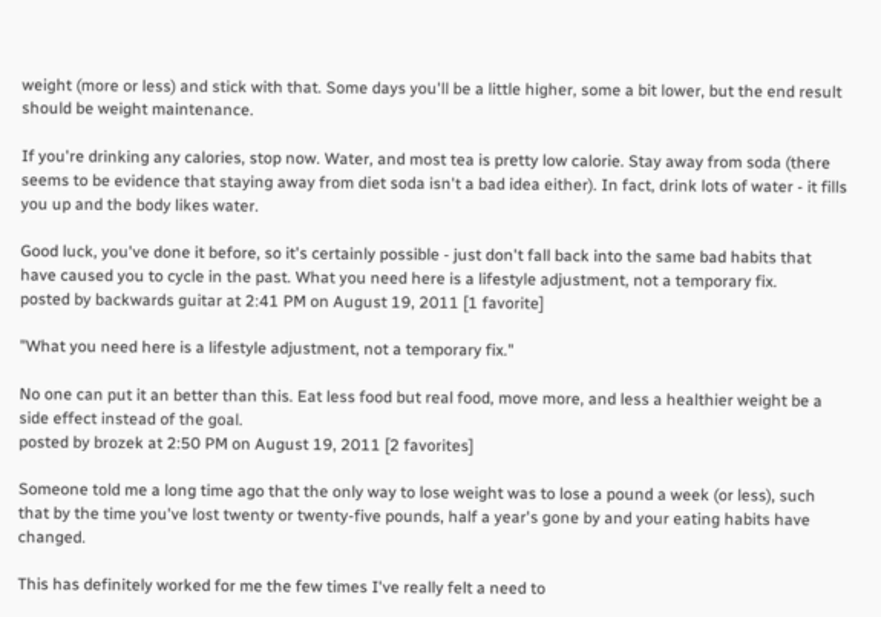weight (more or less) and stick with that. Some days you'll be a little higher, some a bit lower, but the end result should be weight maintenance.

If you're drinking any calories, stop now. Water, and most tea is pretty low calorie. Stay away from soda (there seems to be evidence that staying away from diet soda isn't a bad idea either). In fact, drink lots of water - it fills you up and the body likes water.

Good luck, you've done it before, so it's certainly possible - just don't fall back into the same bad habits that have caused you to cycle in the past. What you need here is a lifestyle adjustment, not a temporary fix.
posted by backwards guitar at 2:41 PM on August 19, 2011 [1 favorite]

"What you need here is a lifestyle adjustment, not a temporary fix."

No one can put it an better than this. Eat less food but real food, move more, and less a healthier weight be a side effect instead of the goal.
posted by brozek at 2:50 PM on August 19, 2011 [2 favorites]

Someone told me a long time ago that the only way to lose weight was to lose a pound a week (or less), such that by the time you've lost twenty or twenty-five pounds, half a year's gone by and your eating habits have changed.

This has definitely worked for me the few times I've really felt a need to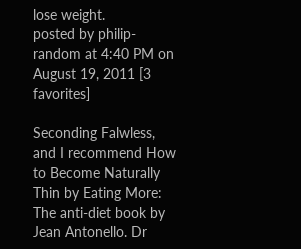lose weight.
posted by philip-random at 4:40 PM on August 19, 2011 [3 favorites]

Seconding Falwless, and I recommend How to Become Naturally Thin by Eating More: The anti-diet book by Jean Antonello. Dr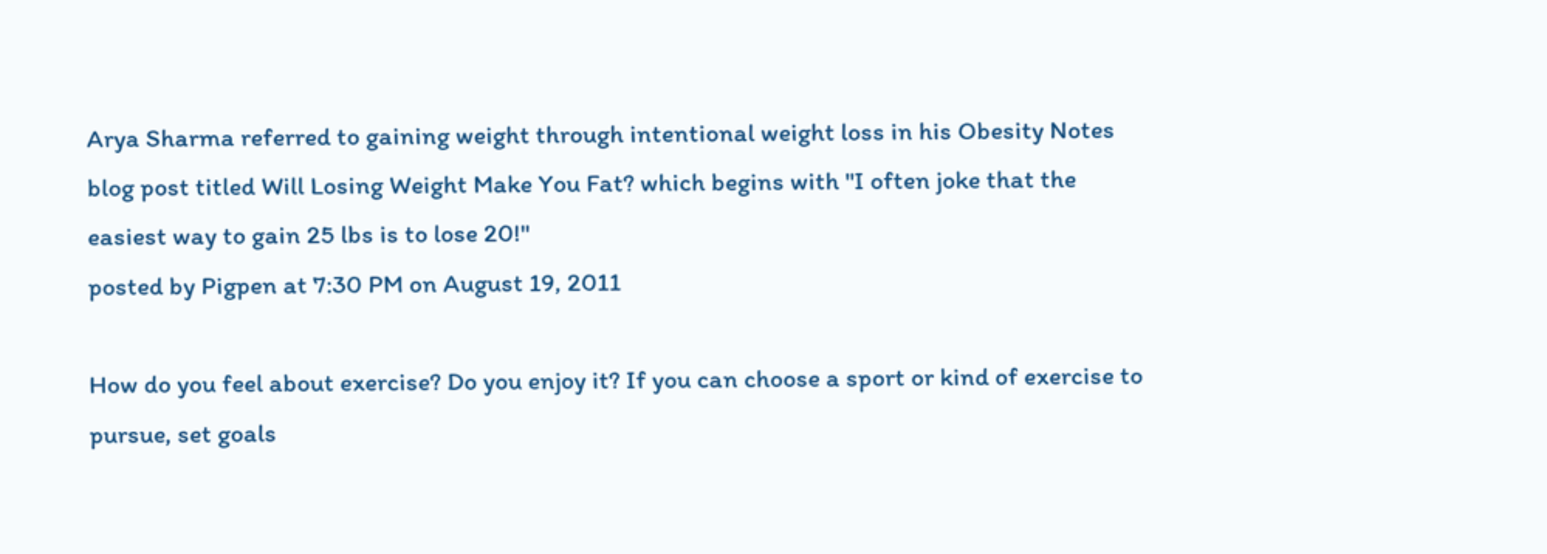Arya Sharma referred to gaining weight through intentional weight loss in his Obesity Notes blog post titled Will Losing Weight Make You Fat? which begins with "I often joke that the easiest way to gain 25 lbs is to lose 20!"
posted by Pigpen at 7:30 PM on August 19, 2011

How do you feel about exercise? Do you enjoy it? If you can choose a sport or kind of exercise to pursue, set goals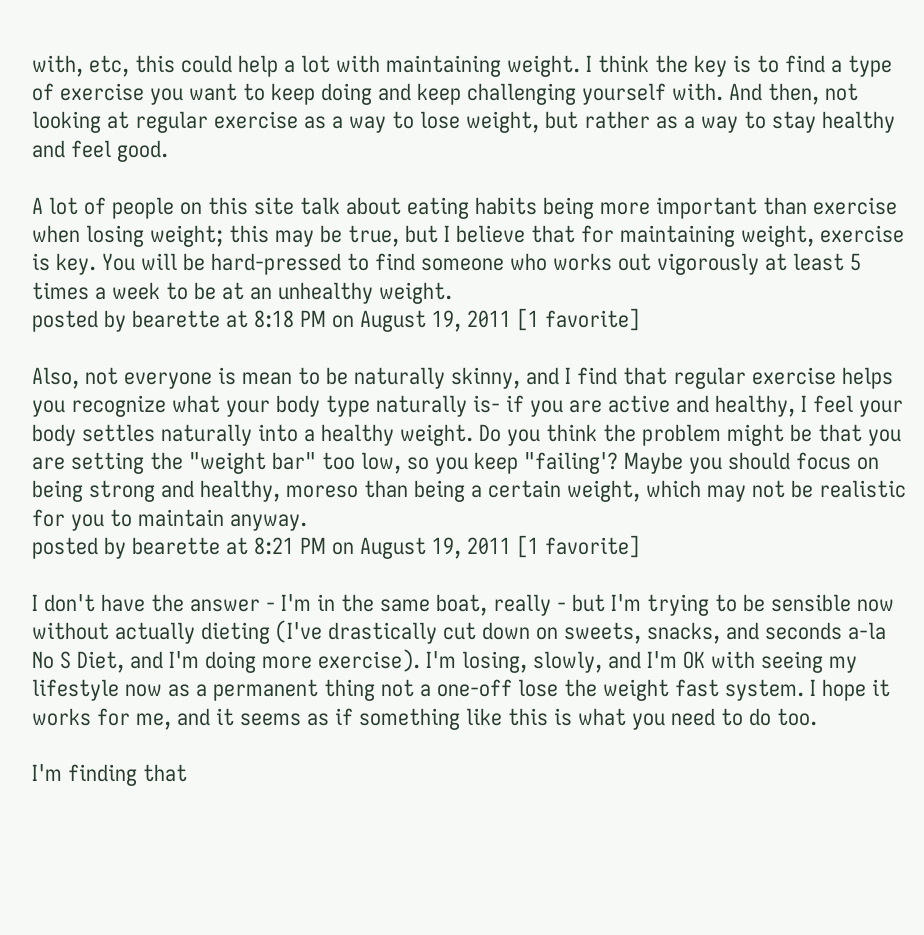with, etc, this could help a lot with maintaining weight. I think the key is to find a type of exercise you want to keep doing and keep challenging yourself with. And then, not looking at regular exercise as a way to lose weight, but rather as a way to stay healthy and feel good.

A lot of people on this site talk about eating habits being more important than exercise when losing weight; this may be true, but I believe that for maintaining weight, exercise is key. You will be hard-pressed to find someone who works out vigorously at least 5 times a week to be at an unhealthy weight.
posted by bearette at 8:18 PM on August 19, 2011 [1 favorite]

Also, not everyone is mean to be naturally skinny, and I find that regular exercise helps you recognize what your body type naturally is- if you are active and healthy, I feel your body settles naturally into a healthy weight. Do you think the problem might be that you are setting the "weight bar" too low, so you keep "failing'? Maybe you should focus on being strong and healthy, moreso than being a certain weight, which may not be realistic for you to maintain anyway.
posted by bearette at 8:21 PM on August 19, 2011 [1 favorite]

I don't have the answer - I'm in the same boat, really - but I'm trying to be sensible now without actually dieting (I've drastically cut down on sweets, snacks, and seconds a-la No S Diet, and I'm doing more exercise). I'm losing, slowly, and I'm OK with seeing my lifestyle now as a permanent thing not a one-off lose the weight fast system. I hope it works for me, and it seems as if something like this is what you need to do too.

I'm finding that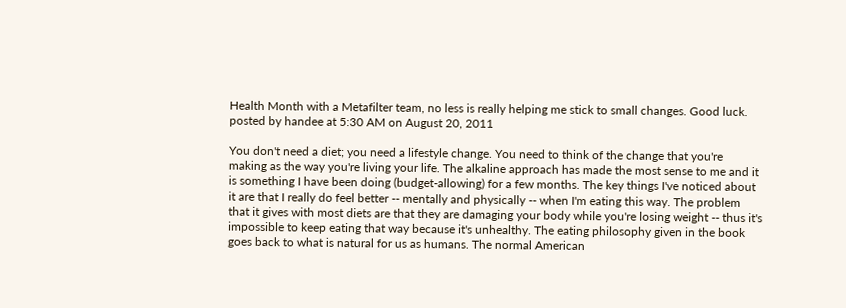Health Month with a Metafilter team, no less is really helping me stick to small changes. Good luck.
posted by handee at 5:30 AM on August 20, 2011

You don't need a diet; you need a lifestyle change. You need to think of the change that you're making as the way you're living your life. The alkaline approach has made the most sense to me and it is something I have been doing (budget-allowing) for a few months. The key things I've noticed about it are that I really do feel better -- mentally and physically -- when I'm eating this way. The problem that it gives with most diets are that they are damaging your body while you're losing weight -- thus it's impossible to keep eating that way because it's unhealthy. The eating philosophy given in the book goes back to what is natural for us as humans. The normal American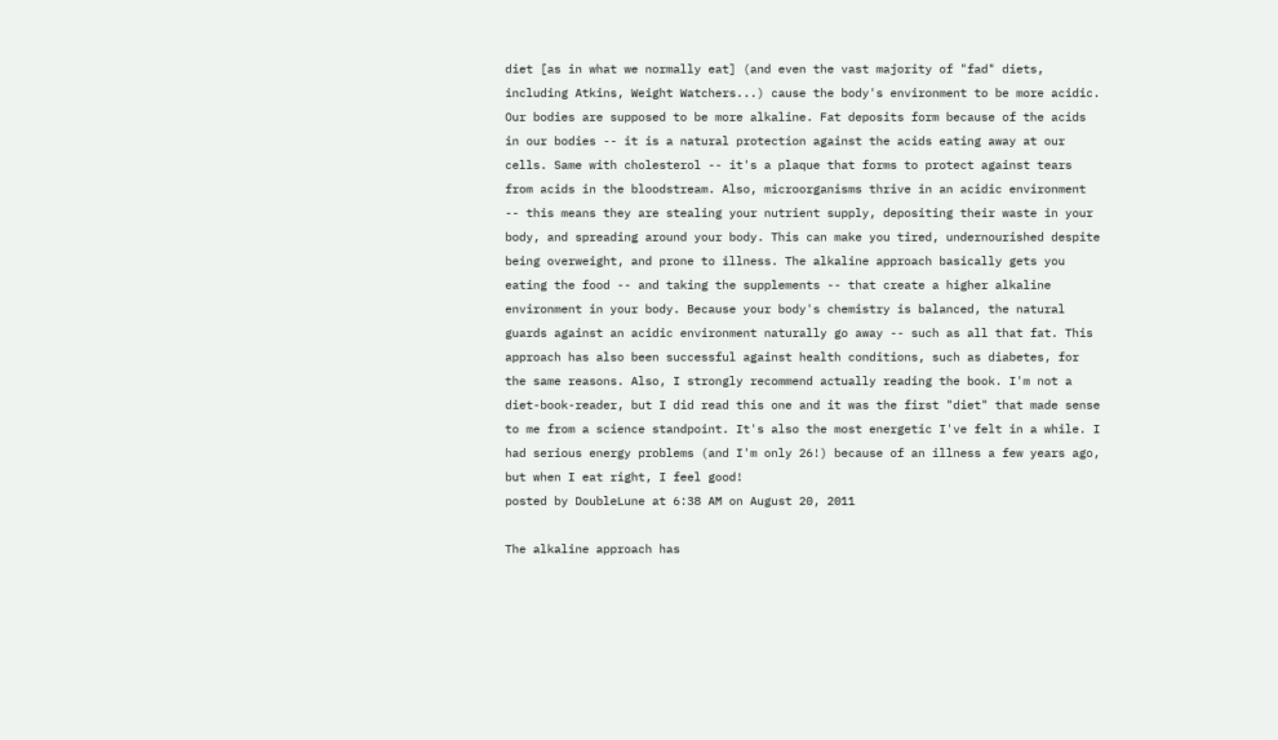diet [as in what we normally eat] (and even the vast majority of "fad" diets, including Atkins, Weight Watchers...) cause the body's environment to be more acidic. Our bodies are supposed to be more alkaline. Fat deposits form because of the acids in our bodies -- it is a natural protection against the acids eating away at our cells. Same with cholesterol -- it's a plaque that forms to protect against tears from acids in the bloodstream. Also, microorganisms thrive in an acidic environment -- this means they are stealing your nutrient supply, depositing their waste in your body, and spreading around your body. This can make you tired, undernourished despite being overweight, and prone to illness. The alkaline approach basically gets you eating the food -- and taking the supplements -- that create a higher alkaline environment in your body. Because your body's chemistry is balanced, the natural guards against an acidic environment naturally go away -- such as all that fat. This approach has also been successful against health conditions, such as diabetes, for the same reasons. Also, I strongly recommend actually reading the book. I'm not a diet-book-reader, but I did read this one and it was the first "diet" that made sense to me from a science standpoint. It's also the most energetic I've felt in a while. I had serious energy problems (and I'm only 26!) because of an illness a few years ago, but when I eat right, I feel good!
posted by DoubleLune at 6:38 AM on August 20, 2011

The alkaline approach has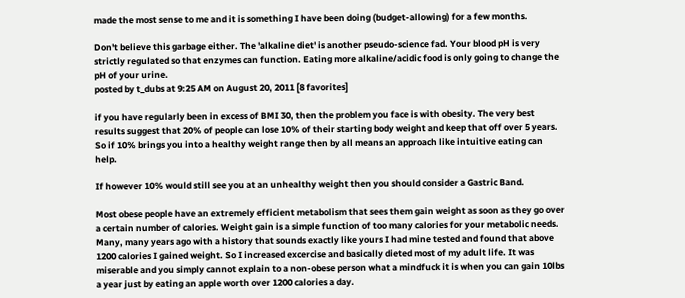made the most sense to me and it is something I have been doing (budget-allowing) for a few months.

Don't believe this garbage either. The 'alkaline diet' is another pseudo-science fad. Your blood pH is very strictly regulated so that enzymes can function. Eating more alkaline/acidic food is only going to change the pH of your urine.
posted by t_dubs at 9:25 AM on August 20, 2011 [8 favorites]

if you have regularly been in excess of BMI 30, then the problem you face is with obesity. The very best results suggest that 20% of people can lose 10% of their starting body weight and keep that off over 5 years.
So if 10% brings you into a healthy weight range then by all means an approach like intuitive eating can help.

If however 10% would still see you at an unhealthy weight then you should consider a Gastric Band.

Most obese people have an extremely efficient metabolism that sees them gain weight as soon as they go over a certain number of calories. Weight gain is a simple function of too many calories for your metabolic needs. Many, many years ago with a history that sounds exactly like yours I had mine tested and found that above 1200 calories I gained weight. So I increased excercise and basically dieted most of my adult life. It was miserable and you simply cannot explain to a non-obese person what a mindfuck it is when you can gain 10lbs a year just by eating an apple worth over 1200 calories a day.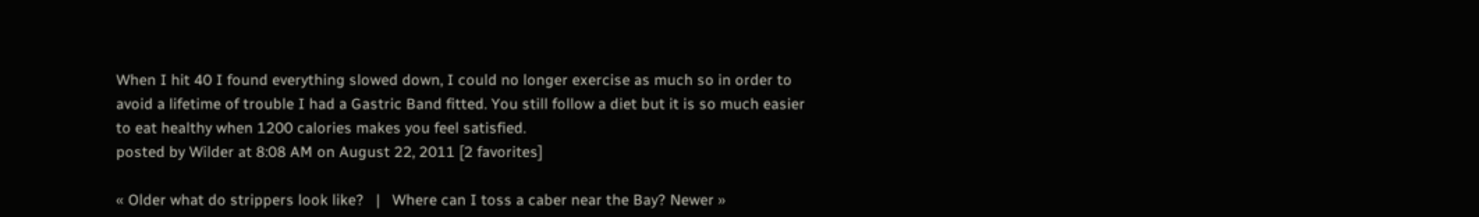When I hit 40 I found everything slowed down, I could no longer exercise as much so in order to avoid a lifetime of trouble I had a Gastric Band fitted. You still follow a diet but it is so much easier to eat healthy when 1200 calories makes you feel satisfied.
posted by Wilder at 8:08 AM on August 22, 2011 [2 favorites]

« Older what do strippers look like?   |   Where can I toss a caber near the Bay? Newer »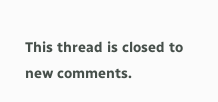This thread is closed to new comments.